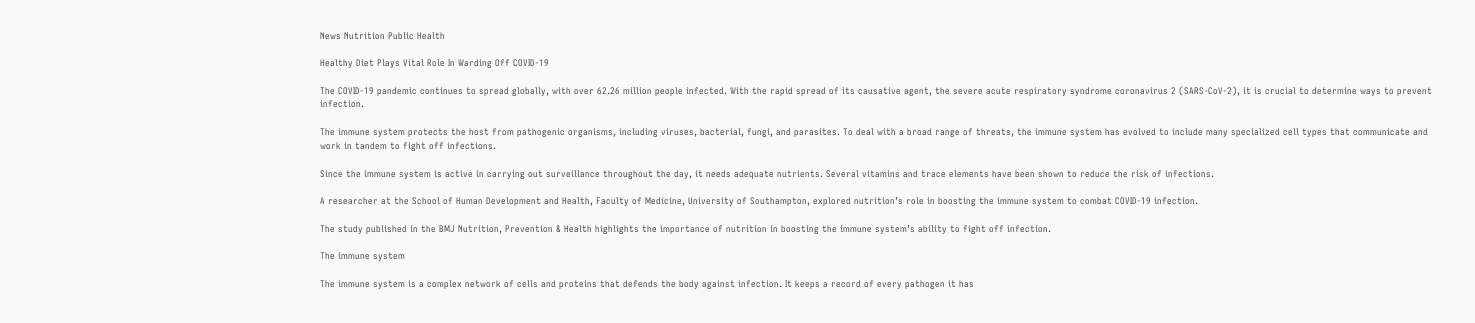News Nutrition Public Health

Healthy Diet Plays Vital Role In Warding Off COVID-19

The COVID-19 pandemic continues to spread globally, with over 62.26 million people infected. With the rapid spread of its causative agent, the severe acute respiratory syndrome coronavirus 2 (SARS-CoV-2), it is crucial to determine ways to prevent infection.

The immune system protects the host from pathogenic organisms, including viruses, bacterial, fungi, and parasites. To deal with a broad range of threats, the immune system has evolved to include many specialized cell types that communicate and work in tandem to fight off infections.

Since the immune system is active in carrying out surveillance throughout the day, it needs adequate nutrients. Several vitamins and trace elements have been shown to reduce the risk of infections.

A researcher at the School of Human Development and Health, Faculty of Medicine, University of Southampton, explored nutrition’s role in boosting the immune system to combat COVID-19 infection.

The study published in the BMJ Nutrition, Prevention & Health highlights the importance of nutrition in boosting the immune system’s ability to fight off infection.

The immune system

The immune system is a complex network of cells and proteins that defends the body against infection. It keeps a record of every pathogen it has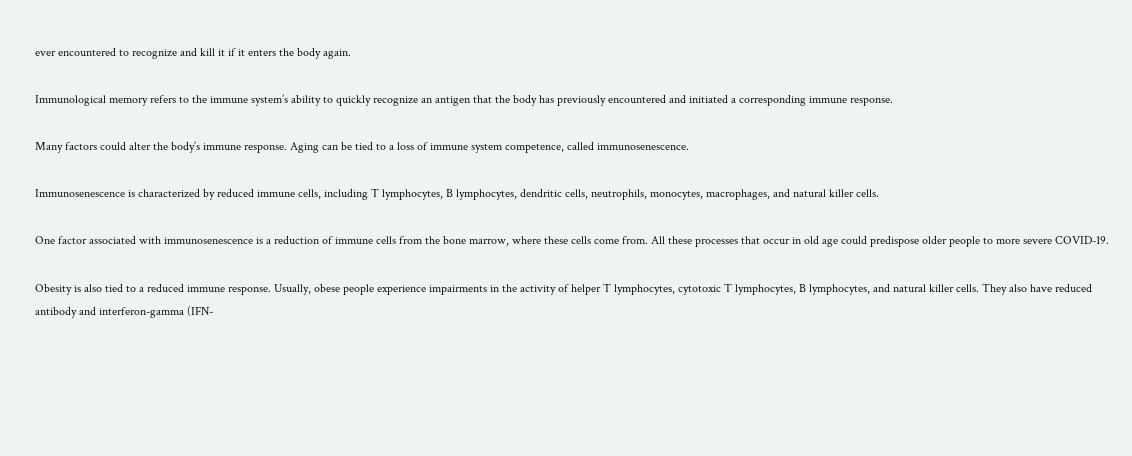ever encountered to recognize and kill it if it enters the body again.

Immunological memory refers to the immune system’s ability to quickly recognize an antigen that the body has previously encountered and initiated a corresponding immune response.

Many factors could alter the body’s immune response. Aging can be tied to a loss of immune system competence, called immunosenescence.

Immunosenescence is characterized by reduced immune cells, including T lymphocytes, B lymphocytes, dendritic cells, neutrophils, monocytes, macrophages, and natural killer cells.

One factor associated with immunosenescence is a reduction of immune cells from the bone marrow, where these cells come from. All these processes that occur in old age could predispose older people to more severe COVID-19.

Obesity is also tied to a reduced immune response. Usually, obese people experience impairments in the activity of helper T lymphocytes, cytotoxic T lymphocytes, B lymphocytes, and natural killer cells. They also have reduced antibody and interferon-gamma (IFN-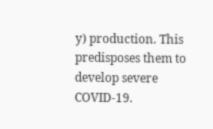y) production. This predisposes them to develop severe COVID-19.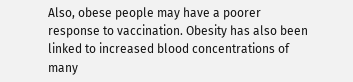Also, obese people may have a poorer response to vaccination. Obesity has also been linked to increased blood concentrations of many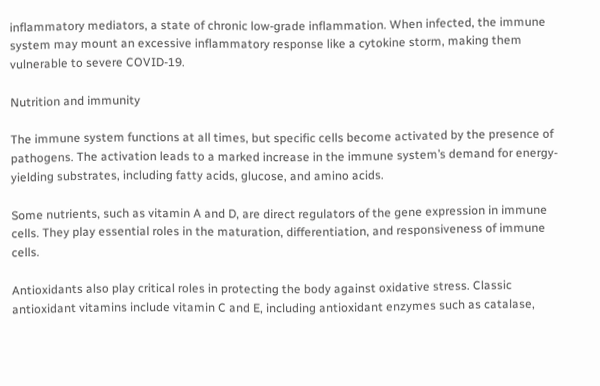inflammatory mediators, a state of chronic low-grade inflammation. When infected, the immune system may mount an excessive inflammatory response like a cytokine storm, making them vulnerable to severe COVID-19.

Nutrition and immunity

The immune system functions at all times, but specific cells become activated by the presence of pathogens. The activation leads to a marked increase in the immune system’s demand for energy-yielding substrates, including fatty acids, glucose, and amino acids.

Some nutrients, such as vitamin A and D, are direct regulators of the gene expression in immune cells. They play essential roles in the maturation, differentiation, and responsiveness of immune cells.

Antioxidants also play critical roles in protecting the body against oxidative stress. Classic antioxidant vitamins include vitamin C and E, including antioxidant enzymes such as catalase,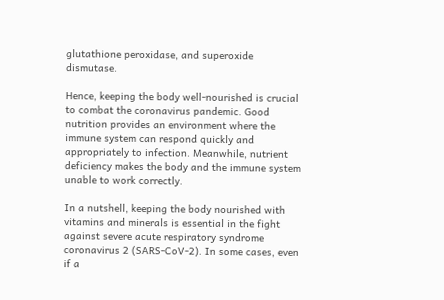glutathione peroxidase, and superoxide dismutase.

Hence, keeping the body well-nourished is crucial to combat the coronavirus pandemic. Good nutrition provides an environment where the immune system can respond quickly and appropriately to infection. Meanwhile, nutrient deficiency makes the body and the immune system unable to work correctly.

In a nutshell, keeping the body nourished with vitamins and minerals is essential in the fight against severe acute respiratory syndrome coronavirus 2 (SARS-CoV-2). In some cases, even if a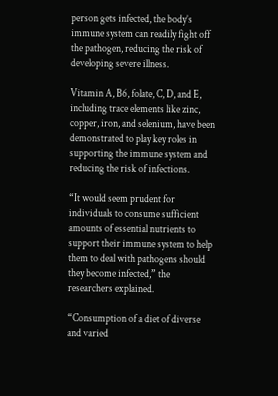person gets infected, the body’s immune system can readily fight off the pathogen, reducing the risk of developing severe illness.

Vitamin A, B6, folate, C, D, and E, including trace elements like zinc, copper, iron, and selenium, have been demonstrated to play key roles in supporting the immune system and reducing the risk of infections.

“It would seem prudent for individuals to consume sufficient amounts of essential nutrients to support their immune system to help them to deal with pathogens should they become infected,” the researchers explained.

“Consumption of a diet of diverse and varied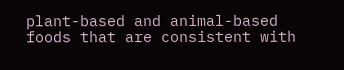plant-based and animal-based foods that are consistent with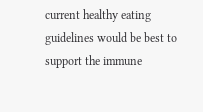current healthy eating guidelines would be best to support the immune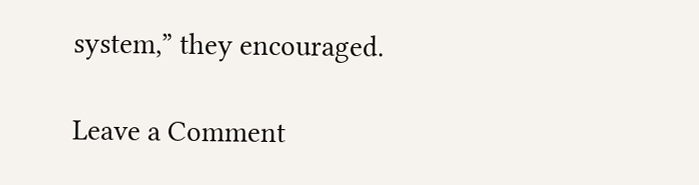system,” they encouraged.

Leave a Comment